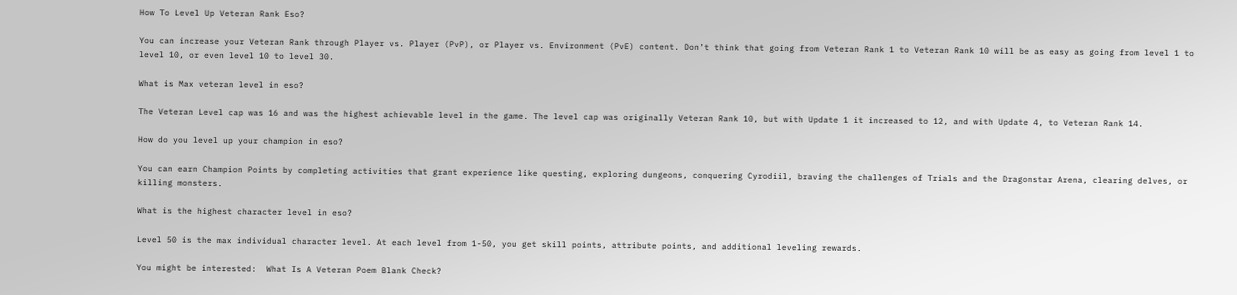How To Level Up Veteran Rank Eso?

You can increase your Veteran Rank through Player vs. Player (PvP), or Player vs. Environment (PvE) content. Don’t think that going from Veteran Rank 1 to Veteran Rank 10 will be as easy as going from level 1 to level 10, or even level 10 to level 30.

What is Max veteran level in eso?

The Veteran Level cap was 16 and was the highest achievable level in the game. The level cap was originally Veteran Rank 10, but with Update 1 it increased to 12, and with Update 4, to Veteran Rank 14.

How do you level up your champion in eso?

You can earn Champion Points by completing activities that grant experience like questing, exploring dungeons, conquering Cyrodiil, braving the challenges of Trials and the Dragonstar Arena, clearing delves, or killing monsters.

What is the highest character level in eso?

Level 50 is the max individual character level. At each level from 1-50, you get skill points, attribute points, and additional leveling rewards.

You might be interested:  What Is A Veteran Poem Blank Check?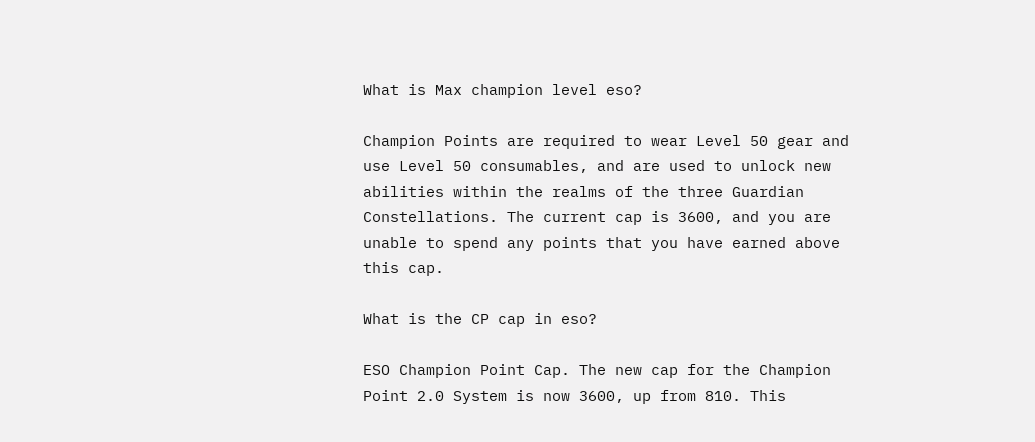What is Max champion level eso?

Champion Points are required to wear Level 50 gear and use Level 50 consumables, and are used to unlock new abilities within the realms of the three Guardian Constellations. The current cap is 3600, and you are unable to spend any points that you have earned above this cap.

What is the CP cap in eso?

ESO Champion Point Cap. The new cap for the Champion Point 2.0 System is now 3600, up from 810. This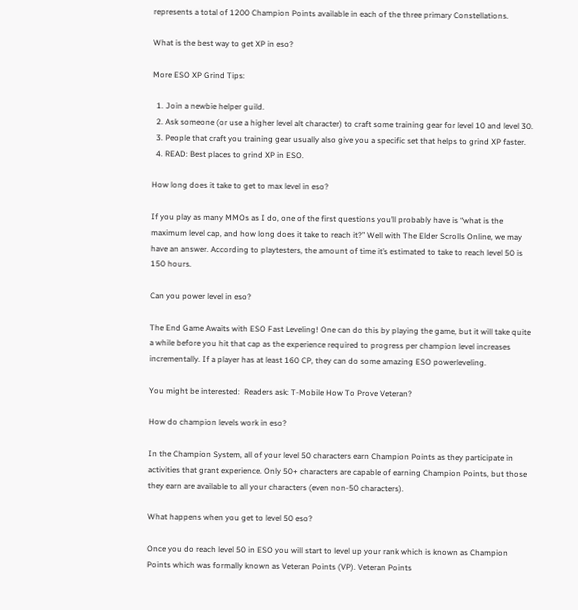represents a total of 1200 Champion Points available in each of the three primary Constellations.

What is the best way to get XP in eso?

More ESO XP Grind Tips:

  1. Join a newbie helper guild.
  2. Ask someone (or use a higher level alt character) to craft some training gear for level 10 and level 30.
  3. People that craft you training gear usually also give you a specific set that helps to grind XP faster.
  4. READ: Best places to grind XP in ESO.

How long does it take to get to max level in eso?

If you play as many MMOs as I do, one of the first questions you’ll probably have is “what is the maximum level cap, and how long does it take to reach it?” Well with The Elder Scrolls Online, we may have an answer. According to playtesters, the amount of time it’s estimated to take to reach level 50 is 150 hours.

Can you power level in eso?

The End Game Awaits with ESO Fast Leveling! One can do this by playing the game, but it will take quite a while before you hit that cap as the experience required to progress per champion level increases incrementally. If a player has at least 160 CP, they can do some amazing ESO powerleveling.

You might be interested:  Readers ask: T-Mobile How To Prove Veteran?

How do champion levels work in eso?

In the Champion System, all of your level 50 characters earn Champion Points as they participate in activities that grant experience. Only 50+ characters are capable of earning Champion Points, but those they earn are available to all your characters (even non-50 characters).

What happens when you get to level 50 eso?

Once you do reach level 50 in ESO you will start to level up your rank which is known as Champion Points which was formally known as Veteran Points (VP). Veteran Points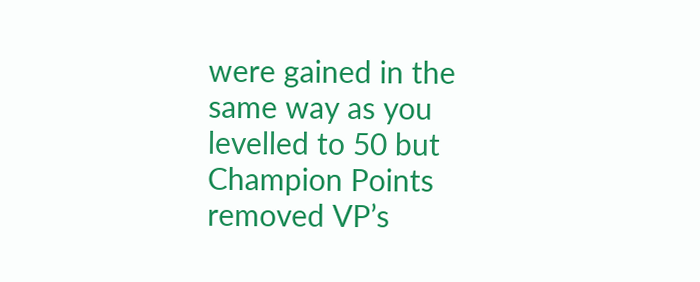were gained in the same way as you levelled to 50 but Champion Points removed VP’s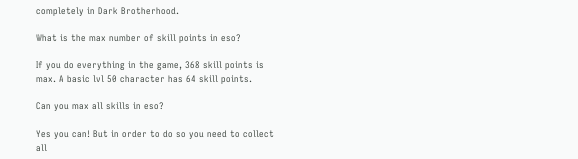completely in Dark Brotherhood.

What is the max number of skill points in eso?

If you do everything in the game, 368 skill points is max. A basic lvl 50 character has 64 skill points.

Can you max all skills in eso?

Yes you can! But in order to do so you need to collect all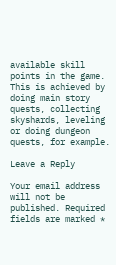available skill points in the game. This is achieved by doing main story quests, collecting skyshards, leveling or doing dungeon quests, for example.

Leave a Reply

Your email address will not be published. Required fields are marked *